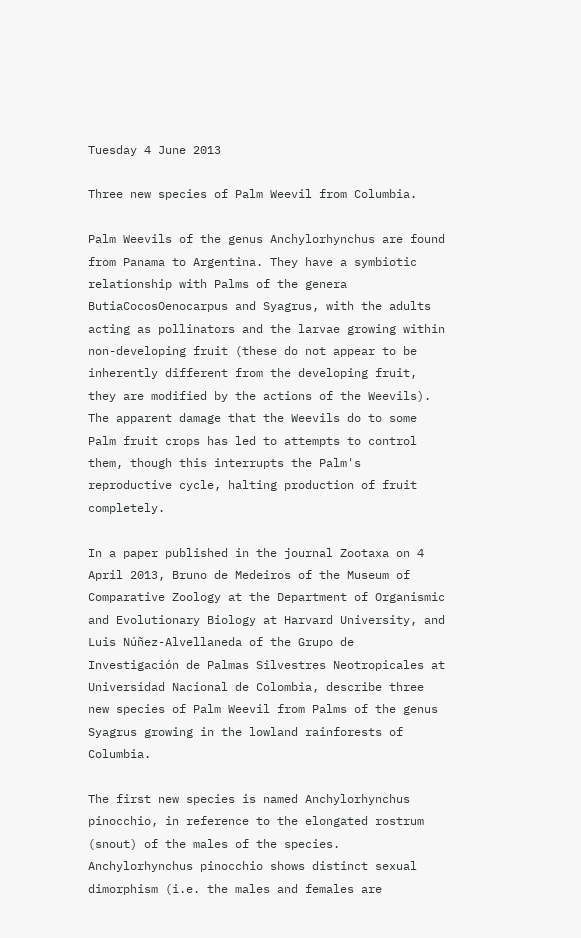Tuesday 4 June 2013

Three new species of Palm Weevil from Columbia.

Palm Weevils of the genus Anchylorhynchus are found from Panama to Argentina. They have a symbiotic relationship with Palms of the genera ButiaCocosOenocarpus and Syagrus, with the adults acting as pollinators and the larvae growing within non-developing fruit (these do not appear to be inherently different from the developing fruit, they are modified by the actions of the Weevils). The apparent damage that the Weevils do to some Palm fruit crops has led to attempts to control them, though this interrupts the Palm's reproductive cycle, halting production of fruit completely.

In a paper published in the journal Zootaxa on 4 April 2013, Bruno de Medeiros of the Museum of Comparative Zoology at the Department of Organismic and Evolutionary Biology at Harvard University, and Luis Núñez-Alvellaneda of the Grupo de Investigación de Palmas Silvestres Neotropicales at Universidad Nacional de Colombia, describe three new species of Palm Weevil from Palms of the genus Syagrus growing in the lowland rainforests of Columbia.

The first new species is named Anchylorhynchus pinocchio, in reference to the elongated rostrum (snout) of the males of the species. Anchylorhynchus pinocchio shows distinct sexual dimorphism (i.e. the males and females are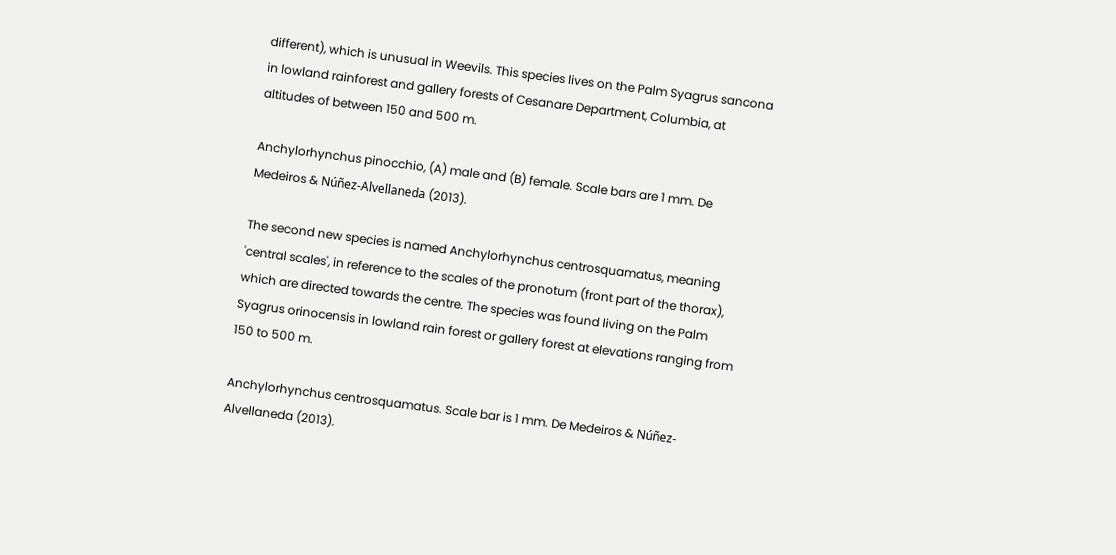different), which is unusual in Weevils. This species lives on the Palm Syagrus sancona in lowland rainforest and gallery forests of Cesanare Department, Columbia, at altitudes of between 150 and 500 m.

Anchylorhynchus pinocchio, (A) male and (B) female. Scale bars are 1 mm. De Medeiros & Núñez-Alvellaneda (2013).

The second new species is named Anchylorhynchus centrosquamatus, meaning 'central scales', in reference to the scales of the pronotum (front part of the thorax), which are directed towards the centre. The species was found living on the Palm Syagrus orinocensis in lowland rain forest or gallery forest at elevations ranging from 150 to 500 m.

Anchylorhynchus centrosquamatus. Scale bar is 1 mm. De Medeiros & Núñez-Alvellaneda (2013).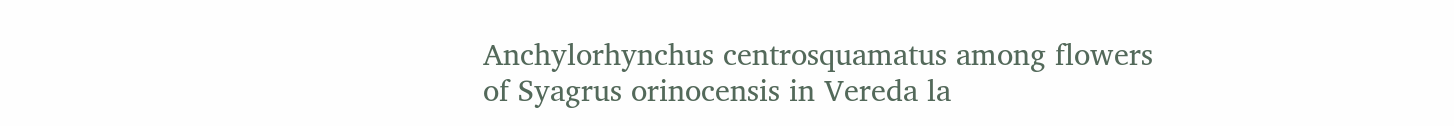Anchylorhynchus centrosquamatus among flowers of Syagrus orinocensis in Vereda la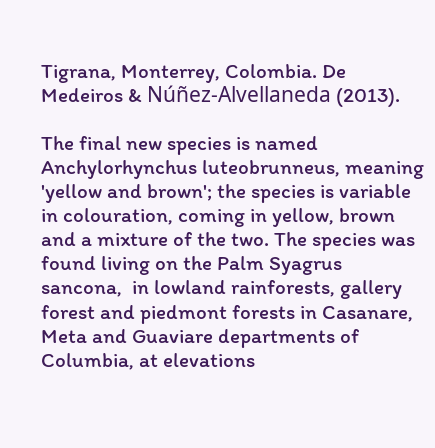Tigrana, Monterrey, Colombia. De Medeiros & Núñez-Alvellaneda (2013).

The final new species is named Anchylorhynchus luteobrunneus, meaning 'yellow and brown'; the species is variable in colouration, coming in yellow, brown and a mixture of the two. The species was found living on the Palm Syagrus sancona,  in lowland rainforests, gallery forest and piedmont forests in Casanare, Meta and Guaviare departments of Columbia, at elevations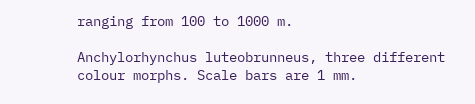ranging from 100 to 1000 m.

Anchylorhynchus luteobrunneus, three different colour morphs. Scale bars are 1 mm.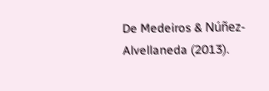De Medeiros & Núñez-Alvellaneda (2013).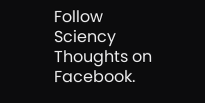Follow Sciency Thoughts on Facebook.